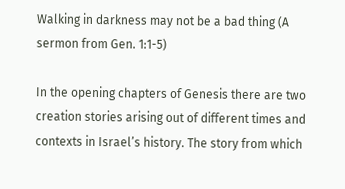Walking in darkness may not be a bad thing (A sermon from Gen. 1:1-5)

In the opening chapters of Genesis there are two creation stories arising out of different times and contexts in Israel’s history. The story from which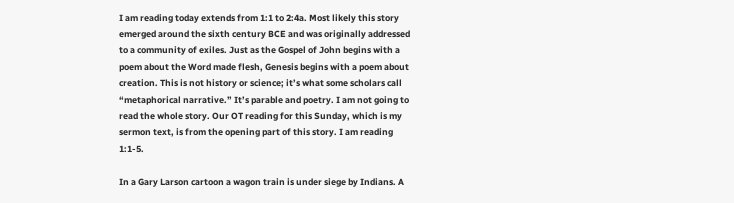I am reading today extends from 1:1 to 2:4a. Most likely this story emerged around the sixth century BCE and was originally addressed to a community of exiles. Just as the Gospel of John begins with a poem about the Word made flesh, Genesis begins with a poem about creation. This is not history or science; it’s what some scholars call “metaphorical narrative.” It’s parable and poetry. I am not going to read the whole story. Our OT reading for this Sunday, which is my sermon text, is from the opening part of this story. I am reading 1:1-5.

In a Gary Larson cartoon a wagon train is under siege by Indians. A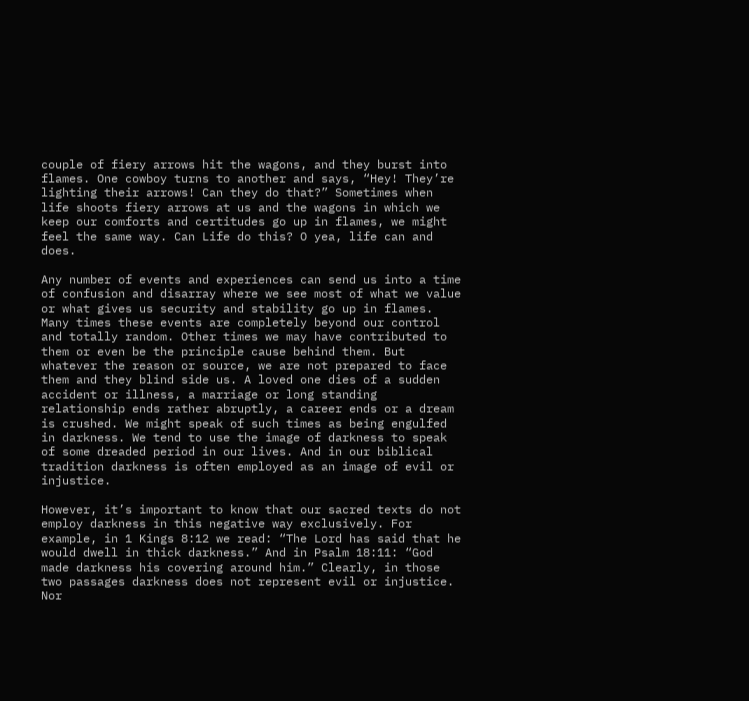couple of fiery arrows hit the wagons, and they burst into flames. One cowboy turns to another and says, “Hey! They’re lighting their arrows! Can they do that?” Sometimes when life shoots fiery arrows at us and the wagons in which we keep our comforts and certitudes go up in flames, we might feel the same way. Can Life do this? O yea, life can and does.

Any number of events and experiences can send us into a time of confusion and disarray where we see most of what we value or what gives us security and stability go up in flames. Many times these events are completely beyond our control and totally random. Other times we may have contributed to them or even be the principle cause behind them. But whatever the reason or source, we are not prepared to face them and they blind side us. A loved one dies of a sudden accident or illness, a marriage or long standing relationship ends rather abruptly, a career ends or a dream is crushed. We might speak of such times as being engulfed in darkness. We tend to use the image of darkness to speak of some dreaded period in our lives. And in our biblical tradition darkness is often employed as an image of evil or injustice.

However, it’s important to know that our sacred texts do not employ darkness in this negative way exclusively. For example, in 1 Kings 8:12 we read: “The Lord has said that he would dwell in thick darkness.” And in Psalm 18:11: “God made darkness his covering around him.” Clearly, in those two passages darkness does not represent evil or injustice. Nor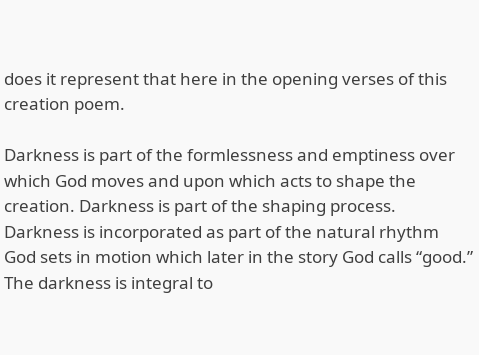does it represent that here in the opening verses of this creation poem.

Darkness is part of the formlessness and emptiness over which God moves and upon which acts to shape the creation. Darkness is part of the shaping process. Darkness is incorporated as part of the natural rhythm God sets in motion which later in the story God calls “good.” The darkness is integral to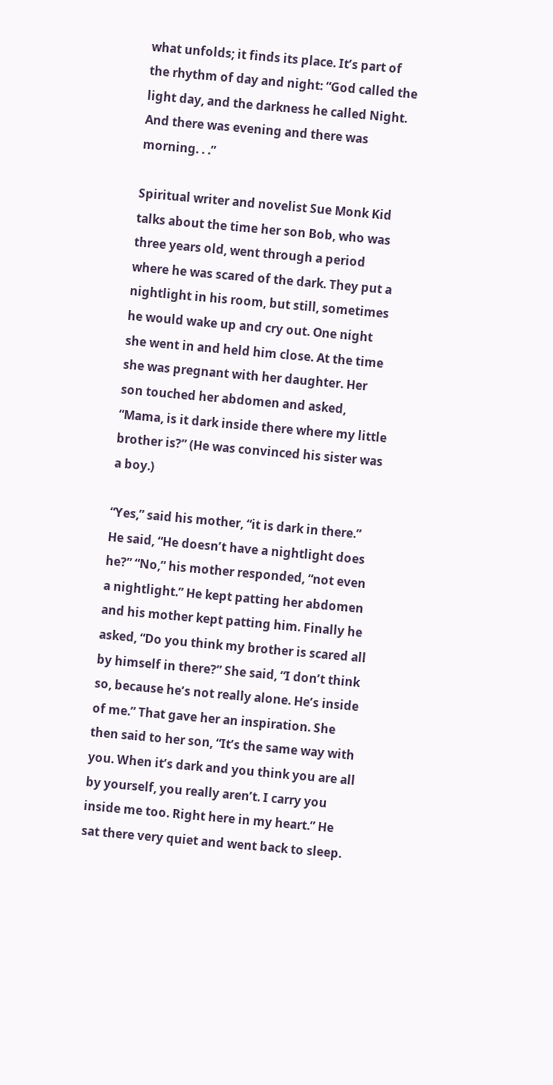what unfolds; it finds its place. It’s part of the rhythm of day and night: “God called the light day, and the darkness he called Night. And there was evening and there was morning. . .”

Spiritual writer and novelist Sue Monk Kid talks about the time her son Bob, who was three years old, went through a period where he was scared of the dark. They put a nightlight in his room, but still, sometimes he would wake up and cry out. One night she went in and held him close. At the time she was pregnant with her daughter. Her son touched her abdomen and asked, “Mama, is it dark inside there where my little brother is?” (He was convinced his sister was a boy.)

“Yes,” said his mother, “it is dark in there.” He said, “He doesn’t have a nightlight does he?” “No,” his mother responded, “not even a nightlight.” He kept patting her abdomen and his mother kept patting him. Finally he asked, “Do you think my brother is scared all by himself in there?” She said, “I don’t think so, because he’s not really alone. He’s inside of me.” That gave her an inspiration. She then said to her son, “It’s the same way with you. When it’s dark and you think you are all by yourself, you really aren’t. I carry you inside me too. Right here in my heart.” He sat there very quiet and went back to sleep.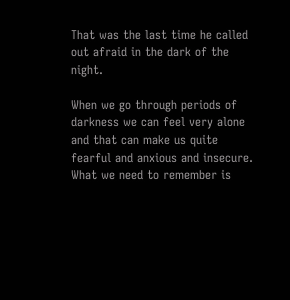That was the last time he called out afraid in the dark of the night.

When we go through periods of darkness we can feel very alone and that can make us quite fearful and anxious and insecure. What we need to remember is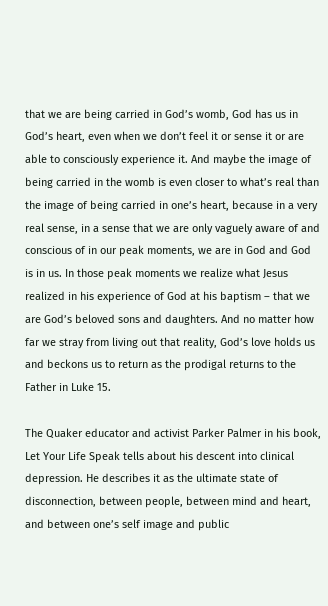that we are being carried in God’s womb, God has us in God’s heart, even when we don’t feel it or sense it or are able to consciously experience it. And maybe the image of being carried in the womb is even closer to what’s real than the image of being carried in one’s heart, because in a very real sense, in a sense that we are only vaguely aware of and conscious of in our peak moments, we are in God and God is in us. In those peak moments we realize what Jesus realized in his experience of God at his baptism – that we are God’s beloved sons and daughters. And no matter how far we stray from living out that reality, God’s love holds us and beckons us to return as the prodigal returns to the Father in Luke 15.

The Quaker educator and activist Parker Palmer in his book, Let Your Life Speak tells about his descent into clinical depression. He describes it as the ultimate state of disconnection, between people, between mind and heart, and between one’s self image and public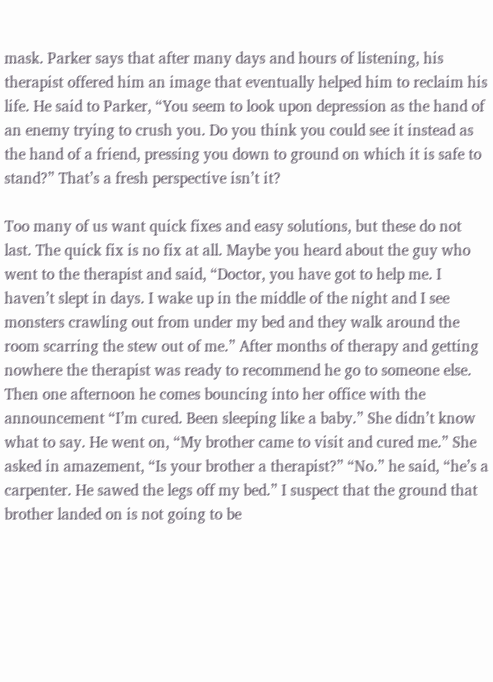mask. Parker says that after many days and hours of listening, his therapist offered him an image that eventually helped him to reclaim his life. He said to Parker, “You seem to look upon depression as the hand of an enemy trying to crush you. Do you think you could see it instead as the hand of a friend, pressing you down to ground on which it is safe to stand?” That’s a fresh perspective isn’t it?

Too many of us want quick fixes and easy solutions, but these do not last. The quick fix is no fix at all. Maybe you heard about the guy who went to the therapist and said, “Doctor, you have got to help me. I haven’t slept in days. I wake up in the middle of the night and I see monsters crawling out from under my bed and they walk around the room scarring the stew out of me.” After months of therapy and getting nowhere the therapist was ready to recommend he go to someone else. Then one afternoon he comes bouncing into her office with the announcement “I’m cured. Been sleeping like a baby.” She didn’t know what to say. He went on, “My brother came to visit and cured me.” She asked in amazement, “Is your brother a therapist?” “No.” he said, “he’s a carpenter. He sawed the legs off my bed.” I suspect that the ground that brother landed on is not going to be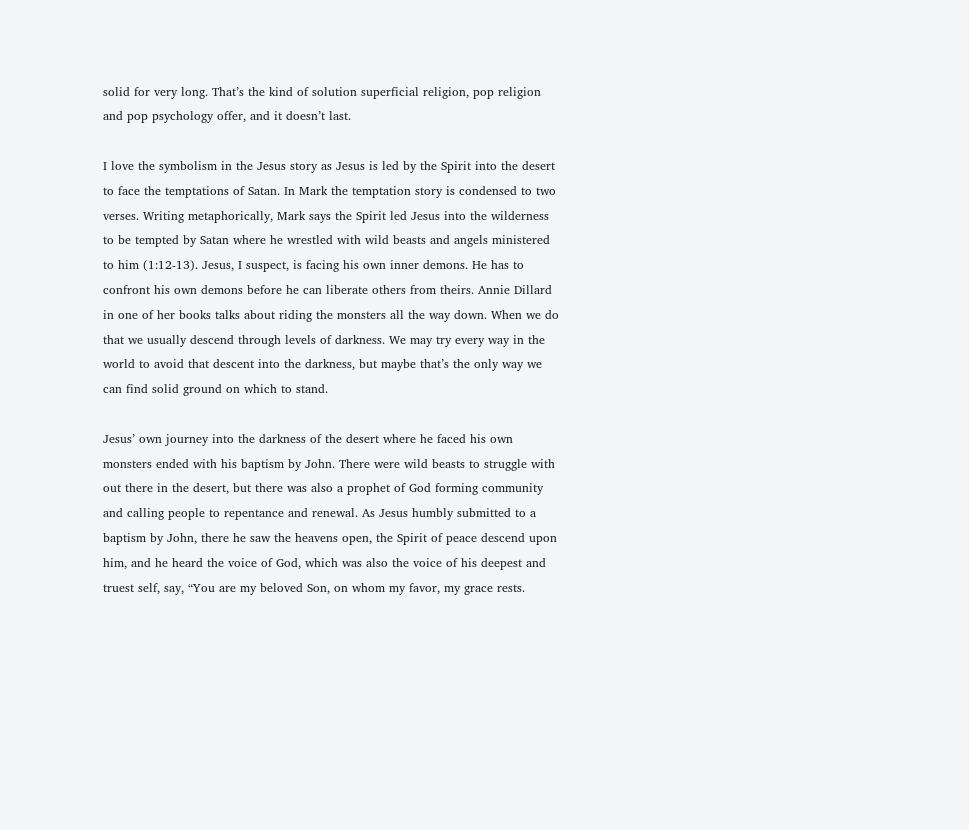solid for very long. That’s the kind of solution superficial religion, pop religion and pop psychology offer, and it doesn’t last.

I love the symbolism in the Jesus story as Jesus is led by the Spirit into the desert to face the temptations of Satan. In Mark the temptation story is condensed to two verses. Writing metaphorically, Mark says the Spirit led Jesus into the wilderness to be tempted by Satan where he wrestled with wild beasts and angels ministered to him (1:12-13). Jesus, I suspect, is facing his own inner demons. He has to confront his own demons before he can liberate others from theirs. Annie Dillard in one of her books talks about riding the monsters all the way down. When we do that we usually descend through levels of darkness. We may try every way in the world to avoid that descent into the darkness, but maybe that’s the only way we can find solid ground on which to stand.

Jesus’ own journey into the darkness of the desert where he faced his own monsters ended with his baptism by John. There were wild beasts to struggle with out there in the desert, but there was also a prophet of God forming community and calling people to repentance and renewal. As Jesus humbly submitted to a baptism by John, there he saw the heavens open, the Spirit of peace descend upon him, and he heard the voice of God, which was also the voice of his deepest and truest self, say, “You are my beloved Son, on whom my favor, my grace rests.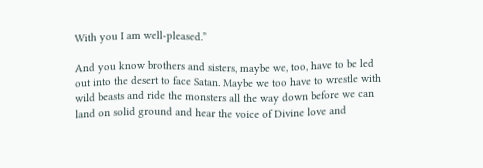With you I am well-pleased.”

And you know brothers and sisters, maybe we, too, have to be led out into the desert to face Satan. Maybe we too have to wrestle with wild beasts and ride the monsters all the way down before we can land on solid ground and hear the voice of Divine love and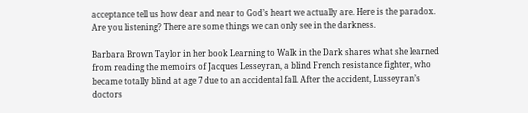acceptance tell us how dear and near to God’s heart we actually are. Here is the paradox. Are you listening? There are some things we can only see in the darkness.

Barbara Brown Taylor in her book Learning to Walk in the Dark shares what she learned from reading the memoirs of Jacques Lesseyran, a blind French resistance fighter, who  became totally blind at age 7 due to an accidental fall. After the accident, Lusseyran’s doctors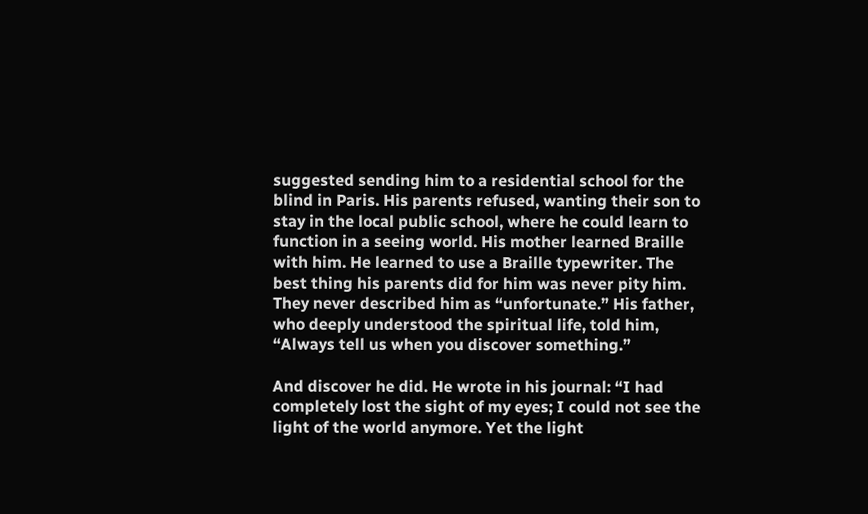suggested sending him to a residential school for the blind in Paris. His parents refused, wanting their son to stay in the local public school, where he could learn to function in a seeing world. His mother learned Braille with him. He learned to use a Braille typewriter. The best thing his parents did for him was never pity him. They never described him as “unfortunate.” His father, who deeply understood the spiritual life, told him, “Always tell us when you discover something.”

And discover he did. He wrote in his journal: “I had completely lost the sight of my eyes; I could not see the light of the world anymore. Yet the light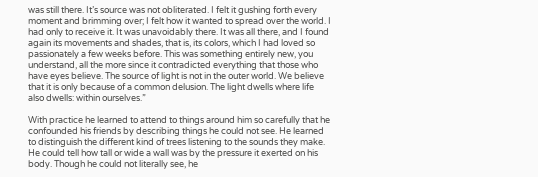was still there. It’s source was not obliterated. I felt it gushing forth every moment and brimming over; I felt how it wanted to spread over the world. I had only to receive it. It was unavoidably there. It was all there, and I found again its movements and shades, that is, its colors, which I had loved so passionately a few weeks before. This was something entirely new, you understand, all the more since it contradicted everything that those who have eyes believe. The source of light is not in the outer world. We believe that it is only because of a common delusion. The light dwells where life also dwells: within ourselves.”

With practice he learned to attend to things around him so carefully that he confounded his friends by describing things he could not see. He learned to distinguish the different kind of trees listening to the sounds they make. He could tell how tall or wide a wall was by the pressure it exerted on his body. Though he could not literally see, he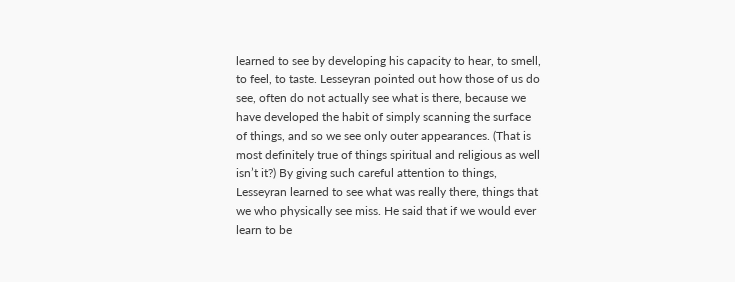learned to see by developing his capacity to hear, to smell, to feel, to taste. Lesseyran pointed out how those of us do see, often do not actually see what is there, because we have developed the habit of simply scanning the surface of things, and so we see only outer appearances. (That is most definitely true of things spiritual and religious as well isn’t it?) By giving such careful attention to things, Lesseyran learned to see what was really there, things that we who physically see miss. He said that if we would ever learn to be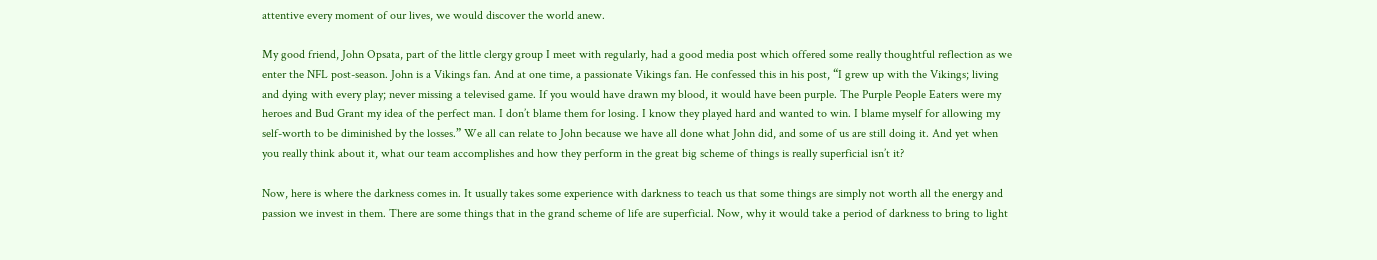attentive every moment of our lives, we would discover the world anew.

My good friend, John Opsata, part of the little clergy group I meet with regularly, had a good media post which offered some really thoughtful reflection as we enter the NFL post-season. John is a Vikings fan. And at one time, a passionate Vikings fan. He confessed this in his post, “I grew up with the Vikings; living and dying with every play; never missing a televised game. If you would have drawn my blood, it would have been purple. The Purple People Eaters were my heroes and Bud Grant my idea of the perfect man. I don’t blame them for losing. I know they played hard and wanted to win. I blame myself for allowing my self-worth to be diminished by the losses.” We all can relate to John because we have all done what John did, and some of us are still doing it. And yet when you really think about it, what our team accomplishes and how they perform in the great big scheme of things is really superficial isn’t it?

Now, here is where the darkness comes in. It usually takes some experience with darkness to teach us that some things are simply not worth all the energy and passion we invest in them. There are some things that in the grand scheme of life are superficial. Now, why it would take a period of darkness to bring to light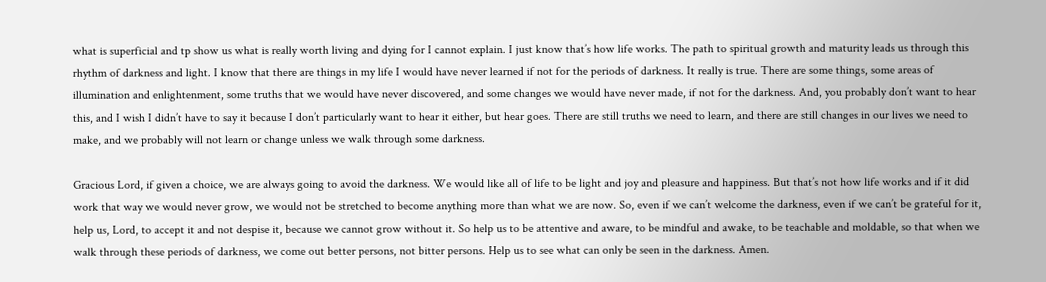what is superficial and tp show us what is really worth living and dying for I cannot explain. I just know that’s how life works. The path to spiritual growth and maturity leads us through this rhythm of darkness and light. I know that there are things in my life I would have never learned if not for the periods of darkness. It really is true. There are some things, some areas of illumination and enlightenment, some truths that we would have never discovered, and some changes we would have never made, if not for the darkness. And, you probably don’t want to hear this, and I wish I didn’t have to say it because I don’t particularly want to hear it either, but hear goes. There are still truths we need to learn, and there are still changes in our lives we need to make, and we probably will not learn or change unless we walk through some darkness.

Gracious Lord, if given a choice, we are always going to avoid the darkness. We would like all of life to be light and joy and pleasure and happiness. But that’s not how life works and if it did work that way we would never grow, we would not be stretched to become anything more than what we are now. So, even if we can’t welcome the darkness, even if we can’t be grateful for it, help us, Lord, to accept it and not despise it, because we cannot grow without it. So help us to be attentive and aware, to be mindful and awake, to be teachable and moldable, so that when we walk through these periods of darkness, we come out better persons, not bitter persons. Help us to see what can only be seen in the darkness. Amen.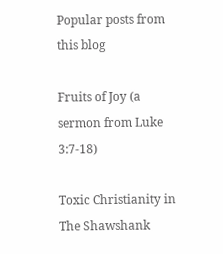Popular posts from this blog

Fruits of Joy (a sermon from Luke 3:7-18)

Toxic Christianity in The Shawshank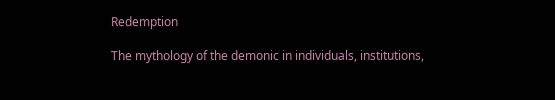Redemption

The mythology of the demonic in individuals, institutions,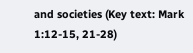and societies (Key text: Mark 1:12-15, 21-28)